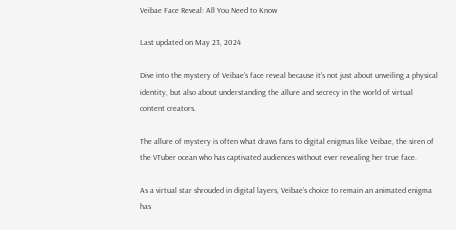Veibae Face Reveal: All You Need to Know

Last updated on May 23, 2024

Dive into the mystery of Veibae’s face reveal because it’s not just about unveiling a physical identity, but also about understanding the allure and secrecy in the world of virtual content creators.

The allure of mystery is often what draws fans to digital enigmas like Veibae, the siren of the VTuber ocean who has captivated audiences without ever revealing her true face.

As a virtual star shrouded in digital layers, Veibae’s choice to remain an animated enigma has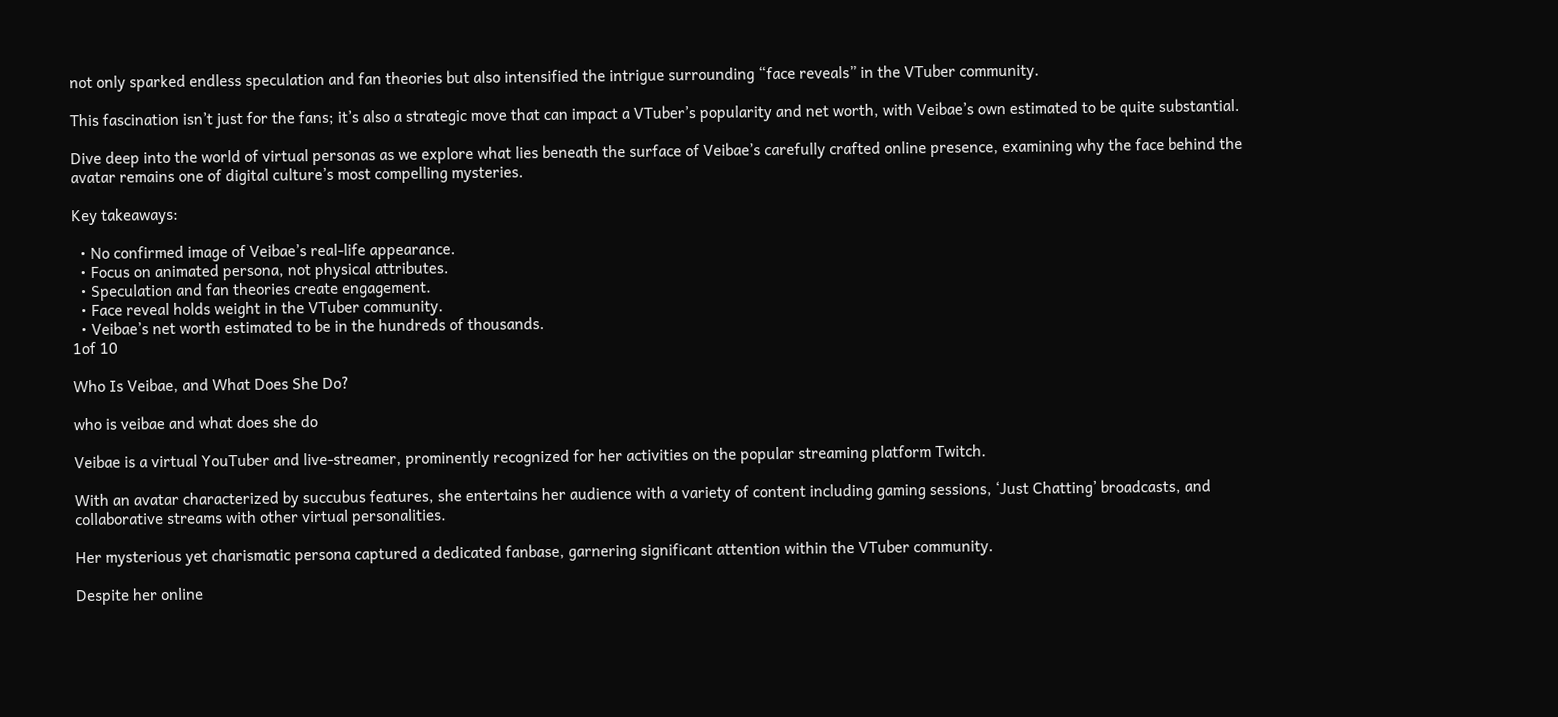not only sparked endless speculation and fan theories but also intensified the intrigue surrounding “face reveals” in the VTuber community.

This fascination isn’t just for the fans; it’s also a strategic move that can impact a VTuber’s popularity and net worth, with Veibae’s own estimated to be quite substantial.

Dive deep into the world of virtual personas as we explore what lies beneath the surface of Veibae’s carefully crafted online presence, examining why the face behind the avatar remains one of digital culture’s most compelling mysteries.

Key takeaways:

  • No confirmed image of Veibae’s real-life appearance.
  • Focus on animated persona, not physical attributes.
  • Speculation and fan theories create engagement.
  • Face reveal holds weight in the VTuber community.
  • Veibae’s net worth estimated to be in the hundreds of thousands.
1of 10

Who Is Veibae, and What Does She Do?

who is veibae and what does she do

Veibae is a virtual YouTuber and live-streamer, prominently recognized for her activities on the popular streaming platform Twitch.

With an avatar characterized by succubus features, she entertains her audience with a variety of content including gaming sessions, ‘Just Chatting’ broadcasts, and collaborative streams with other virtual personalities.

Her mysterious yet charismatic persona captured a dedicated fanbase, garnering significant attention within the VTuber community.

Despite her online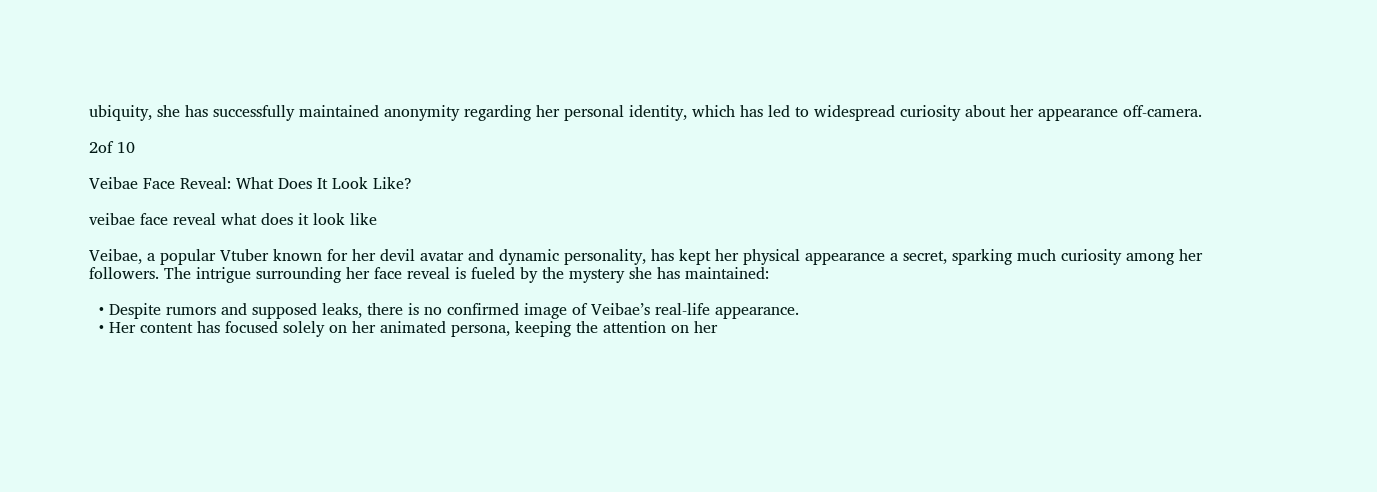ubiquity, she has successfully maintained anonymity regarding her personal identity, which has led to widespread curiosity about her appearance off-camera.

2of 10

Veibae Face Reveal: What Does It Look Like?

veibae face reveal what does it look like

Veibae, a popular Vtuber known for her devil avatar and dynamic personality, has kept her physical appearance a secret, sparking much curiosity among her followers. The intrigue surrounding her face reveal is fueled by the mystery she has maintained:

  • Despite rumors and supposed leaks, there is no confirmed image of Veibae’s real-life appearance.
  • Her content has focused solely on her animated persona, keeping the attention on her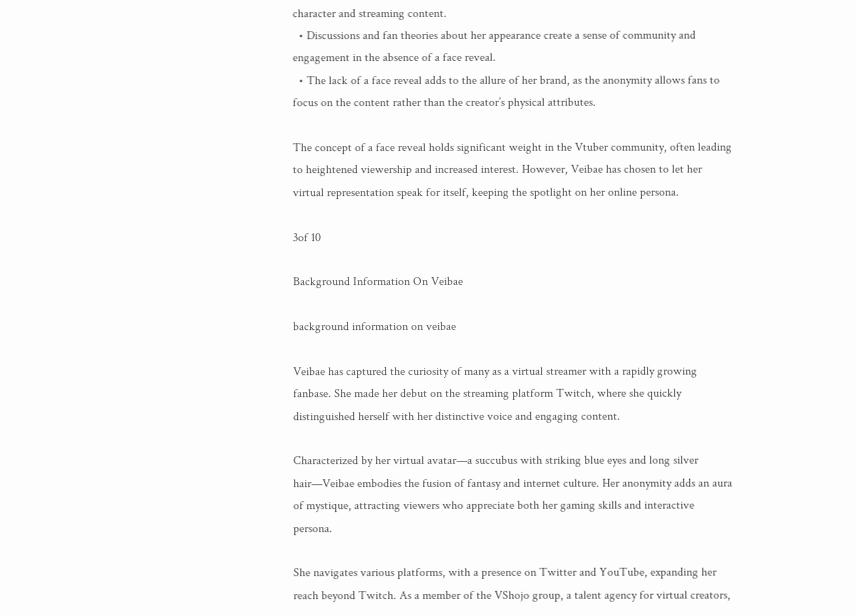character and streaming content.
  • Discussions and fan theories about her appearance create a sense of community and engagement in the absence of a face reveal.
  • The lack of a face reveal adds to the allure of her brand, as the anonymity allows fans to focus on the content rather than the creator’s physical attributes.

The concept of a face reveal holds significant weight in the Vtuber community, often leading to heightened viewership and increased interest. However, Veibae has chosen to let her virtual representation speak for itself, keeping the spotlight on her online persona.

3of 10

Background Information On Veibae

background information on veibae

Veibae has captured the curiosity of many as a virtual streamer with a rapidly growing fanbase. She made her debut on the streaming platform Twitch, where she quickly distinguished herself with her distinctive voice and engaging content.

Characterized by her virtual avatar—a succubus with striking blue eyes and long silver hair—Veibae embodies the fusion of fantasy and internet culture. Her anonymity adds an aura of mystique, attracting viewers who appreciate both her gaming skills and interactive persona.

She navigates various platforms, with a presence on Twitter and YouTube, expanding her reach beyond Twitch. As a member of the VShojo group, a talent agency for virtual creators,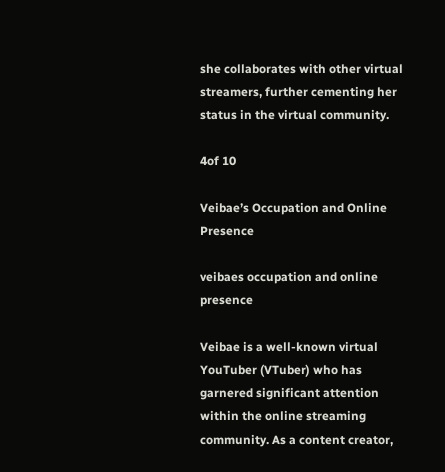she collaborates with other virtual streamers, further cementing her status in the virtual community.

4of 10

Veibae’s Occupation and Online Presence

veibaes occupation and online presence

Veibae is a well-known virtual YouTuber (VTuber) who has garnered significant attention within the online streaming community. As a content creator,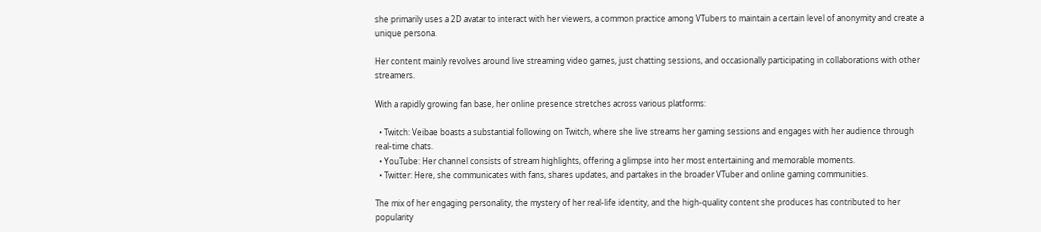she primarily uses a 2D avatar to interact with her viewers, a common practice among VTubers to maintain a certain level of anonymity and create a unique persona.

Her content mainly revolves around live streaming video games, just chatting sessions, and occasionally participating in collaborations with other streamers.

With a rapidly growing fan base, her online presence stretches across various platforms:

  • Twitch: Veibae boasts a substantial following on Twitch, where she live streams her gaming sessions and engages with her audience through real-time chats.
  • YouTube: Her channel consists of stream highlights, offering a glimpse into her most entertaining and memorable moments.
  • Twitter: Here, she communicates with fans, shares updates, and partakes in the broader VTuber and online gaming communities.

The mix of her engaging personality, the mystery of her real-life identity, and the high-quality content she produces has contributed to her popularity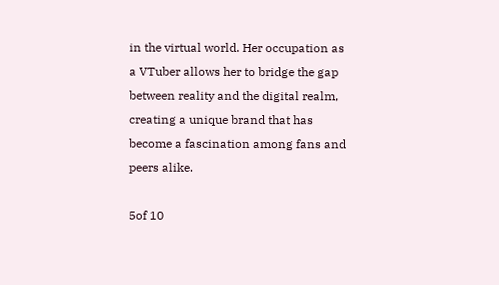in the virtual world. Her occupation as a VTuber allows her to bridge the gap between reality and the digital realm, creating a unique brand that has become a fascination among fans and peers alike.

5of 10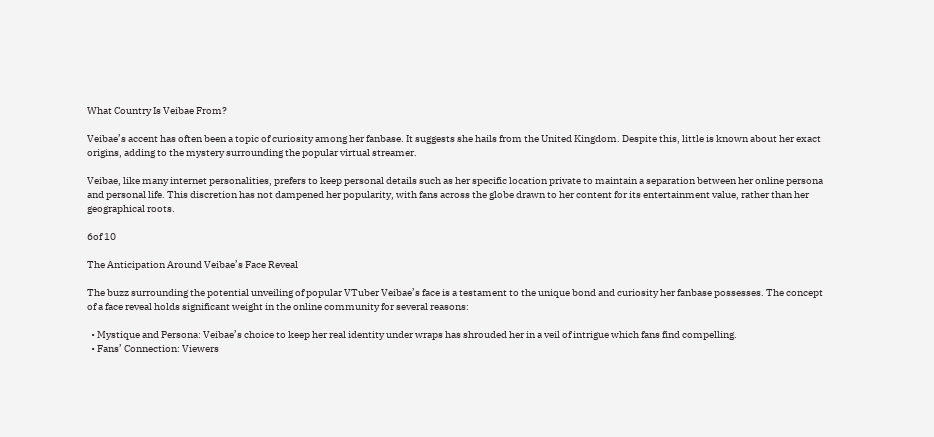What Country Is Veibae From?

Veibae’s accent has often been a topic of curiosity among her fanbase. It suggests she hails from the United Kingdom. Despite this, little is known about her exact origins, adding to the mystery surrounding the popular virtual streamer.

Veibae, like many internet personalities, prefers to keep personal details such as her specific location private to maintain a separation between her online persona and personal life. This discretion has not dampened her popularity, with fans across the globe drawn to her content for its entertainment value, rather than her geographical roots.

6of 10

The Anticipation Around Veibae’s Face Reveal

The buzz surrounding the potential unveiling of popular VTuber Veibae’s face is a testament to the unique bond and curiosity her fanbase possesses. The concept of a face reveal holds significant weight in the online community for several reasons:

  • Mystique and Persona: Veibae’s choice to keep her real identity under wraps has shrouded her in a veil of intrigue which fans find compelling.
  • Fans’ Connection: Viewers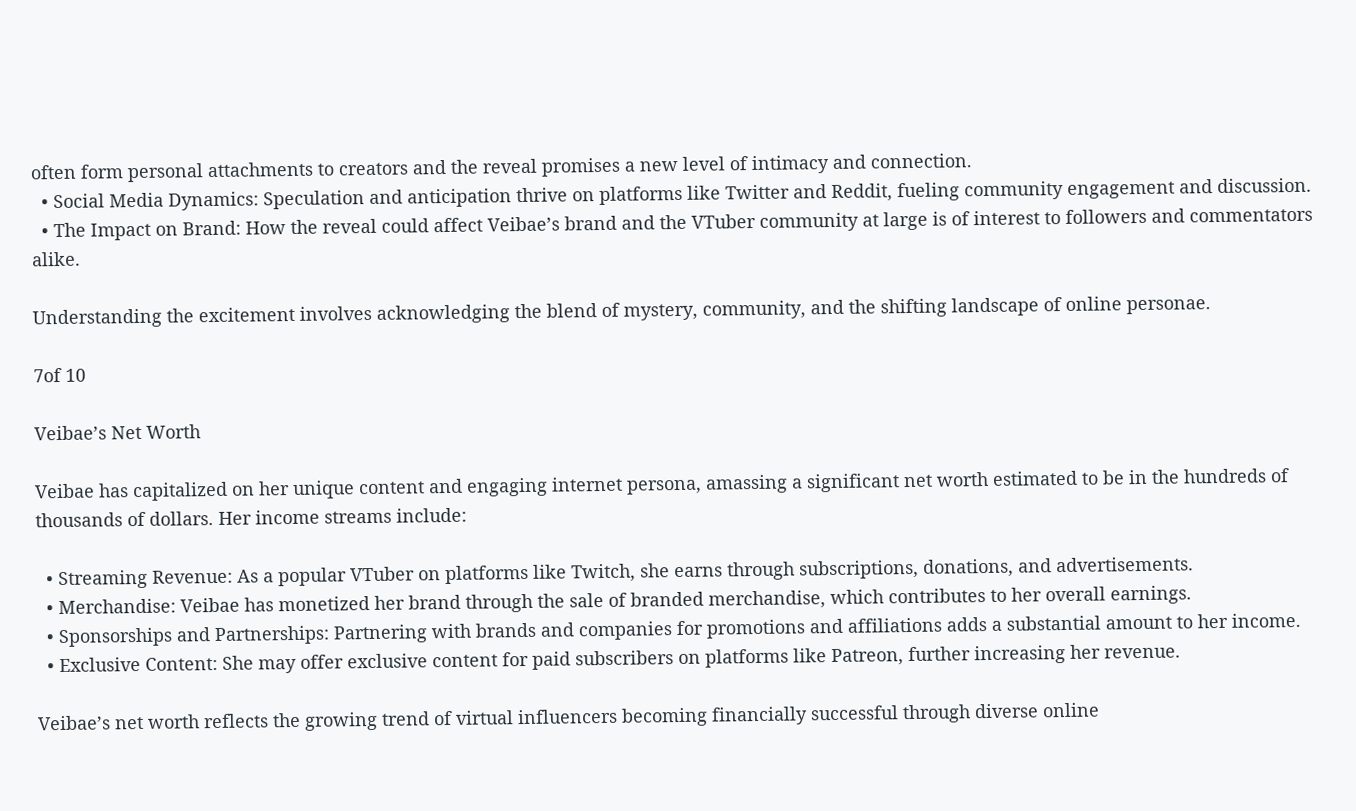often form personal attachments to creators and the reveal promises a new level of intimacy and connection.
  • Social Media Dynamics: Speculation and anticipation thrive on platforms like Twitter and Reddit, fueling community engagement and discussion.
  • The Impact on Brand: How the reveal could affect Veibae’s brand and the VTuber community at large is of interest to followers and commentators alike.

Understanding the excitement involves acknowledging the blend of mystery, community, and the shifting landscape of online personae.

7of 10

Veibae’s Net Worth

Veibae has capitalized on her unique content and engaging internet persona, amassing a significant net worth estimated to be in the hundreds of thousands of dollars. Her income streams include:

  • Streaming Revenue: As a popular VTuber on platforms like Twitch, she earns through subscriptions, donations, and advertisements.
  • Merchandise: Veibae has monetized her brand through the sale of branded merchandise, which contributes to her overall earnings.
  • Sponsorships and Partnerships: Partnering with brands and companies for promotions and affiliations adds a substantial amount to her income.
  • Exclusive Content: She may offer exclusive content for paid subscribers on platforms like Patreon, further increasing her revenue.

Veibae’s net worth reflects the growing trend of virtual influencers becoming financially successful through diverse online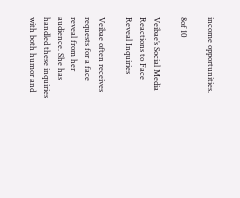income opportunities.

8of 10

Veibae’s Social Media Reactions to Face Reveal Inquiries

Veibae often receives requests for a face reveal from her audience. She has handled these inquiries with both humor and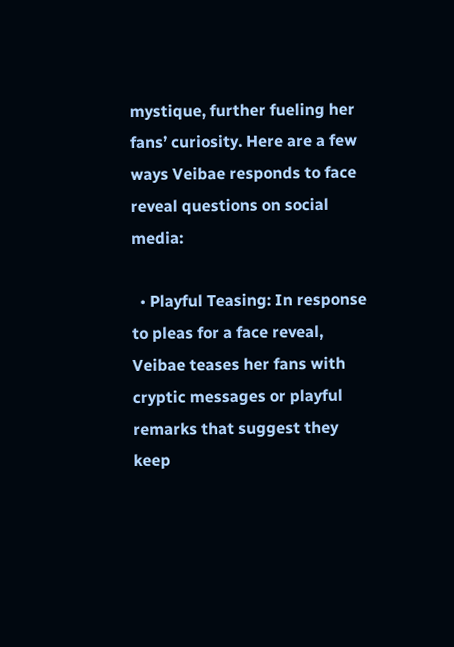mystique, further fueling her fans’ curiosity. Here are a few ways Veibae responds to face reveal questions on social media:

  • Playful Teasing: In response to pleas for a face reveal, Veibae teases her fans with cryptic messages or playful remarks that suggest they keep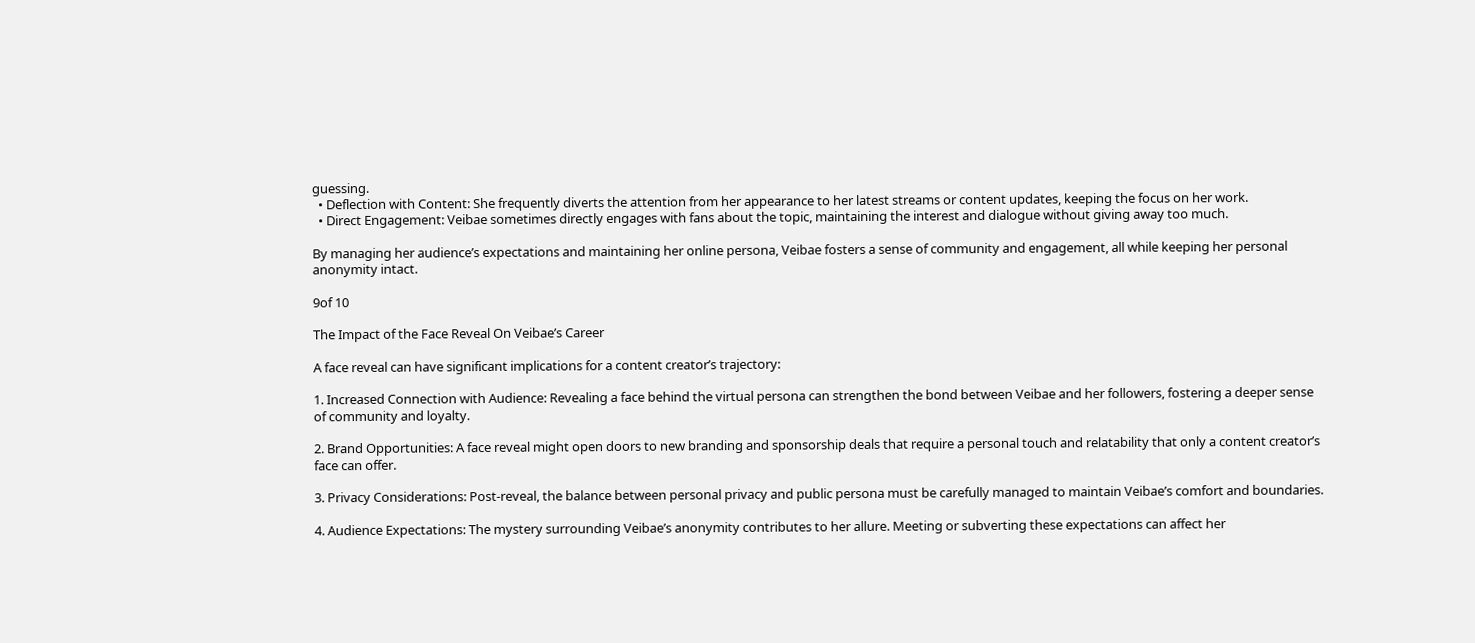guessing.
  • Deflection with Content: She frequently diverts the attention from her appearance to her latest streams or content updates, keeping the focus on her work.
  • Direct Engagement: Veibae sometimes directly engages with fans about the topic, maintaining the interest and dialogue without giving away too much.

By managing her audience’s expectations and maintaining her online persona, Veibae fosters a sense of community and engagement, all while keeping her personal anonymity intact.

9of 10

The Impact of the Face Reveal On Veibae’s Career

A face reveal can have significant implications for a content creator’s trajectory:

1. Increased Connection with Audience: Revealing a face behind the virtual persona can strengthen the bond between Veibae and her followers, fostering a deeper sense of community and loyalty.

2. Brand Opportunities: A face reveal might open doors to new branding and sponsorship deals that require a personal touch and relatability that only a content creator’s face can offer.

3. Privacy Considerations: Post-reveal, the balance between personal privacy and public persona must be carefully managed to maintain Veibae’s comfort and boundaries.

4. Audience Expectations: The mystery surrounding Veibae’s anonymity contributes to her allure. Meeting or subverting these expectations can affect her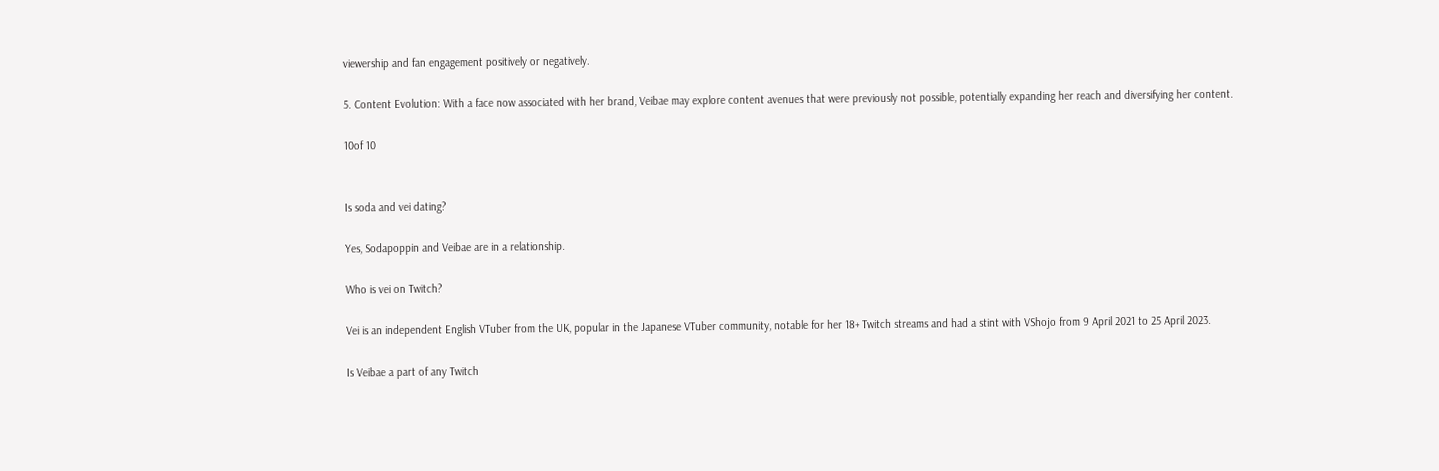viewership and fan engagement positively or negatively.

5. Content Evolution: With a face now associated with her brand, Veibae may explore content avenues that were previously not possible, potentially expanding her reach and diversifying her content.

10of 10


Is soda and vei dating?

Yes, Sodapoppin and Veibae are in a relationship.

Who is vei on Twitch?

Vei is an independent English VTuber from the UK, popular in the Japanese VTuber community, notable for her 18+ Twitch streams and had a stint with VShojo from 9 April 2021 to 25 April 2023.

Is Veibae a part of any Twitch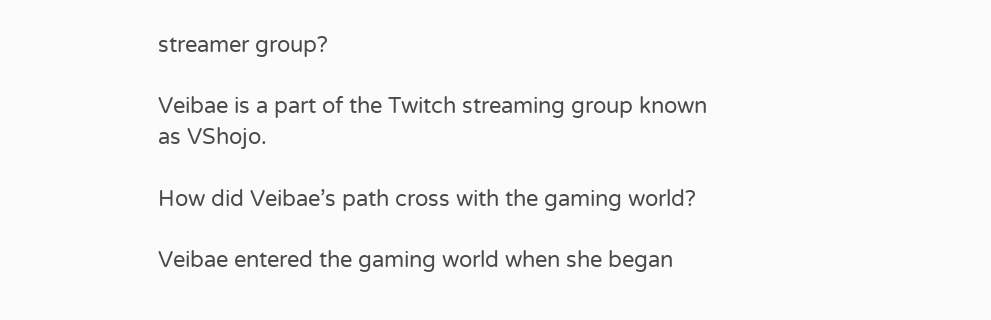streamer group?

Veibae is a part of the Twitch streaming group known as VShojo.

How did Veibae’s path cross with the gaming world?

Veibae entered the gaming world when she began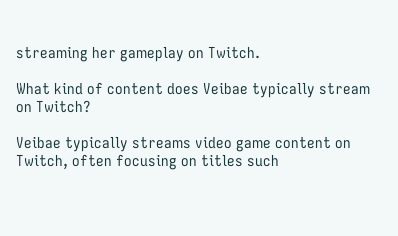streaming her gameplay on Twitch.

What kind of content does Veibae typically stream on Twitch?

Veibae typically streams video game content on Twitch, often focusing on titles such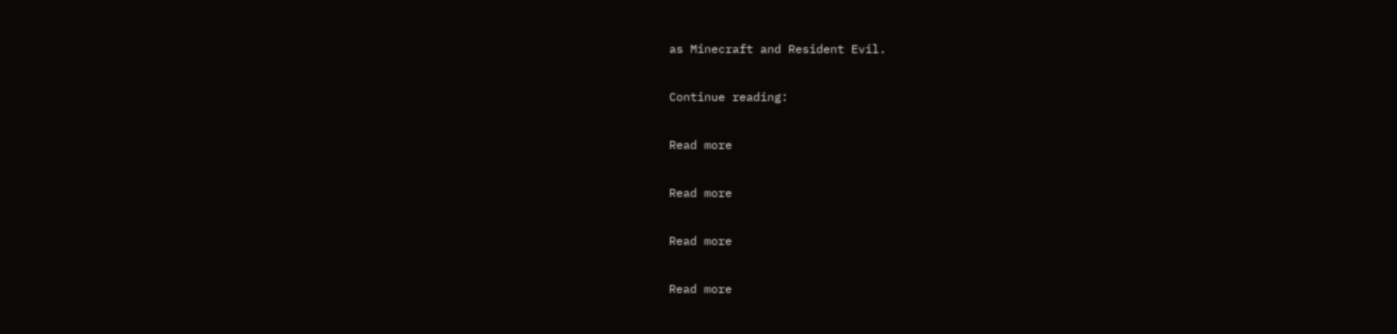as Minecraft and Resident Evil.

Continue reading:

Read more

Read more

Read more

Read more